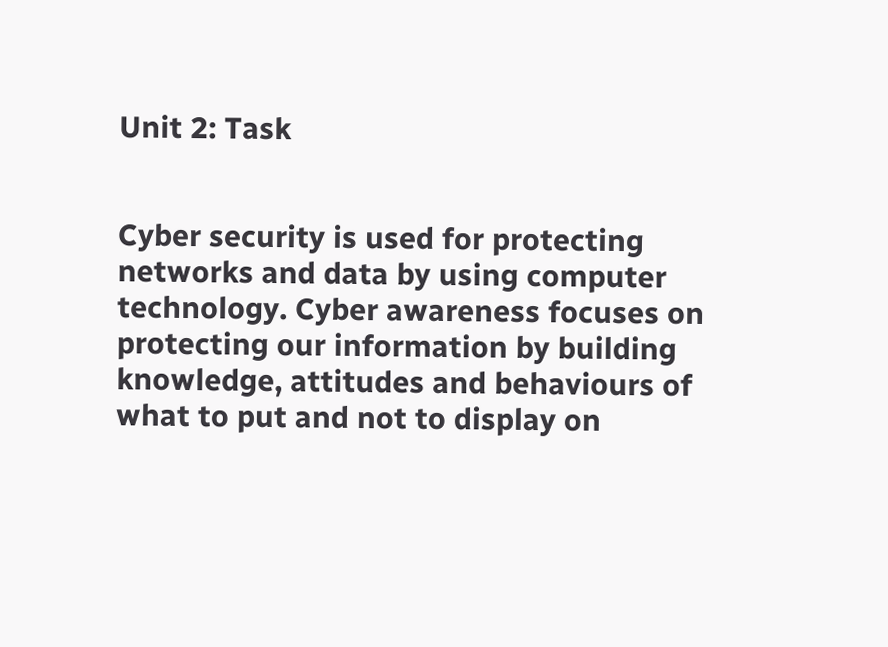Unit 2: Task


Cyber security is used for protecting networks and data by using computer technology. Cyber awareness focuses on protecting our information by building knowledge, attitudes and behaviours of what to put and not to display on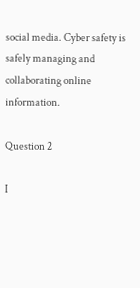social media. Cyber safety is safely managing and collaborating online information.

Question 2

I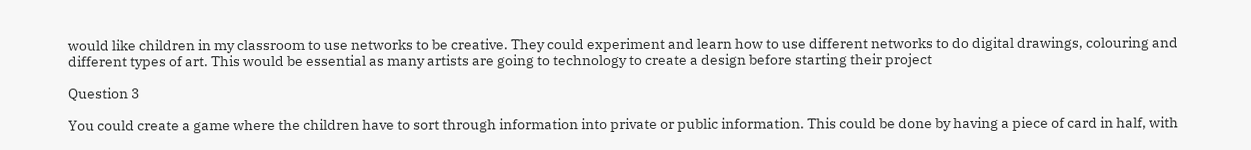would like children in my classroom to use networks to be creative. They could experiment and learn how to use different networks to do digital drawings, colouring and different types of art. This would be essential as many artists are going to technology to create a design before starting their project

Question 3

You could create a game where the children have to sort through information into private or public information. This could be done by having a piece of card in half, with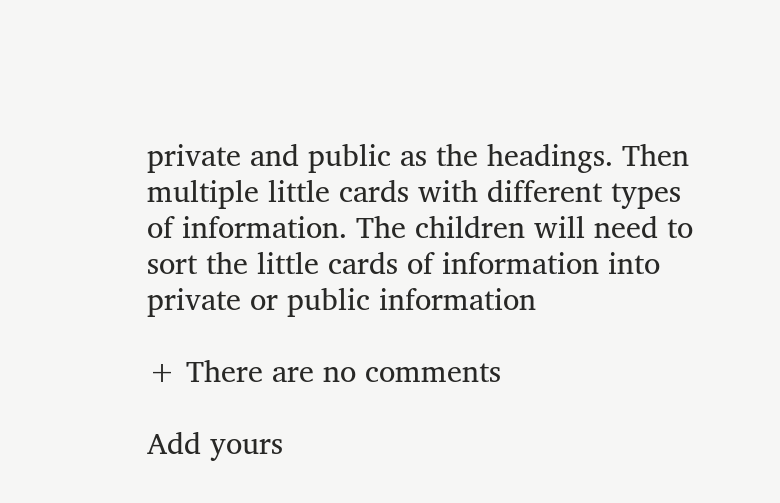private and public as the headings. Then multiple little cards with different types of information. The children will need to sort the little cards of information into private or public information

+ There are no comments

Add yours